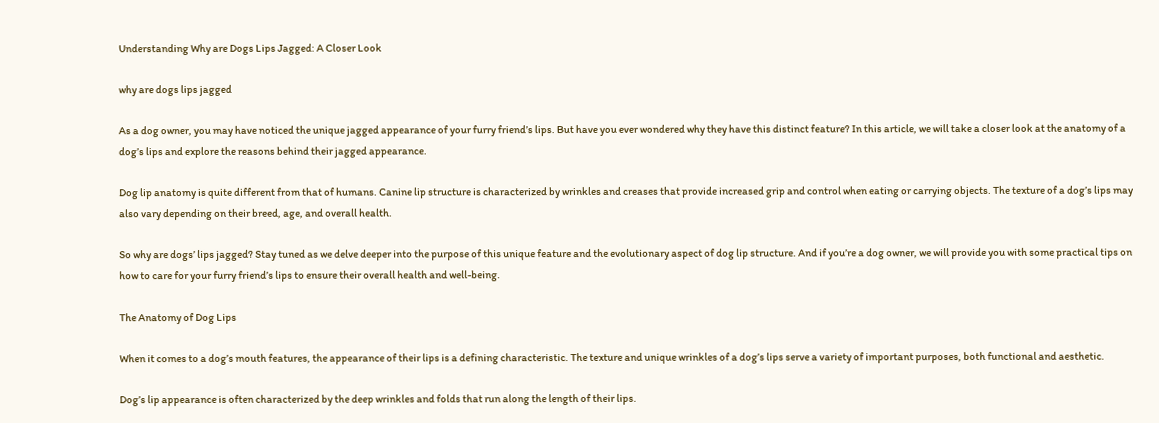Understanding Why are Dogs Lips Jagged: A Closer Look

why are dogs lips jagged

As a dog owner, you may have noticed the unique jagged appearance of your furry friend’s lips. But have you ever wondered why they have this distinct feature? In this article, we will take a closer look at the anatomy of a dog’s lips and explore the reasons behind their jagged appearance.

Dog lip anatomy is quite different from that of humans. Canine lip structure is characterized by wrinkles and creases that provide increased grip and control when eating or carrying objects. The texture of a dog’s lips may also vary depending on their breed, age, and overall health.

So why are dogs’ lips jagged? Stay tuned as we delve deeper into the purpose of this unique feature and the evolutionary aspect of dog lip structure. And if you’re a dog owner, we will provide you with some practical tips on how to care for your furry friend’s lips to ensure their overall health and well-being.

The Anatomy of Dog Lips

When it comes to a dog’s mouth features, the appearance of their lips is a defining characteristic. The texture and unique wrinkles of a dog’s lips serve a variety of important purposes, both functional and aesthetic.

Dog’s lip appearance is often characterized by the deep wrinkles and folds that run along the length of their lips.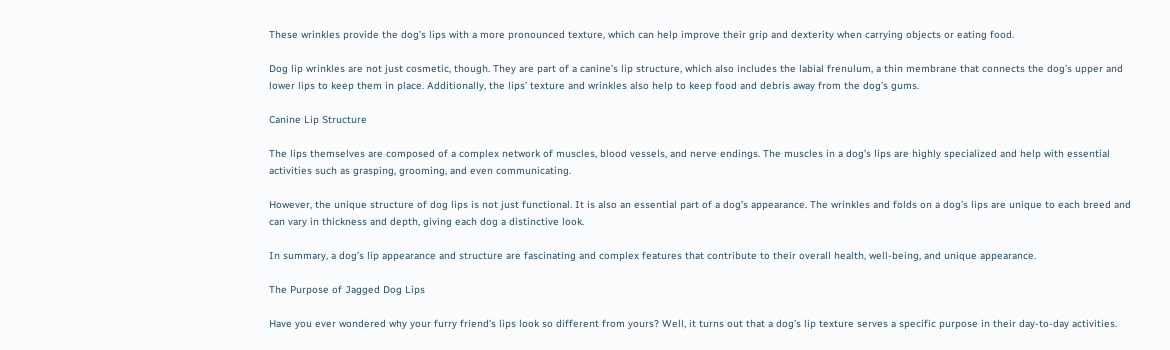These wrinkles provide the dog’s lips with a more pronounced texture, which can help improve their grip and dexterity when carrying objects or eating food.

Dog lip wrinkles are not just cosmetic, though. They are part of a canine’s lip structure, which also includes the labial frenulum, a thin membrane that connects the dog’s upper and lower lips to keep them in place. Additionally, the lips’ texture and wrinkles also help to keep food and debris away from the dog’s gums.

Canine Lip Structure

The lips themselves are composed of a complex network of muscles, blood vessels, and nerve endings. The muscles in a dog’s lips are highly specialized and help with essential activities such as grasping, grooming, and even communicating.

However, the unique structure of dog lips is not just functional. It is also an essential part of a dog’s appearance. The wrinkles and folds on a dog’s lips are unique to each breed and can vary in thickness and depth, giving each dog a distinctive look.

In summary, a dog’s lip appearance and structure are fascinating and complex features that contribute to their overall health, well-being, and unique appearance.

The Purpose of Jagged Dog Lips

Have you ever wondered why your furry friend’s lips look so different from yours? Well, it turns out that a dog’s lip texture serves a specific purpose in their day-to-day activities.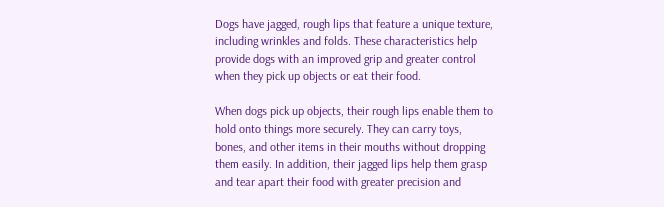Dogs have jagged, rough lips that feature a unique texture, including wrinkles and folds. These characteristics help provide dogs with an improved grip and greater control when they pick up objects or eat their food.

When dogs pick up objects, their rough lips enable them to hold onto things more securely. They can carry toys, bones, and other items in their mouths without dropping them easily. In addition, their jagged lips help them grasp and tear apart their food with greater precision and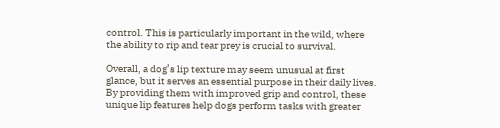control. This is particularly important in the wild, where the ability to rip and tear prey is crucial to survival.

Overall, a dog’s lip texture may seem unusual at first glance, but it serves an essential purpose in their daily lives. By providing them with improved grip and control, these unique lip features help dogs perform tasks with greater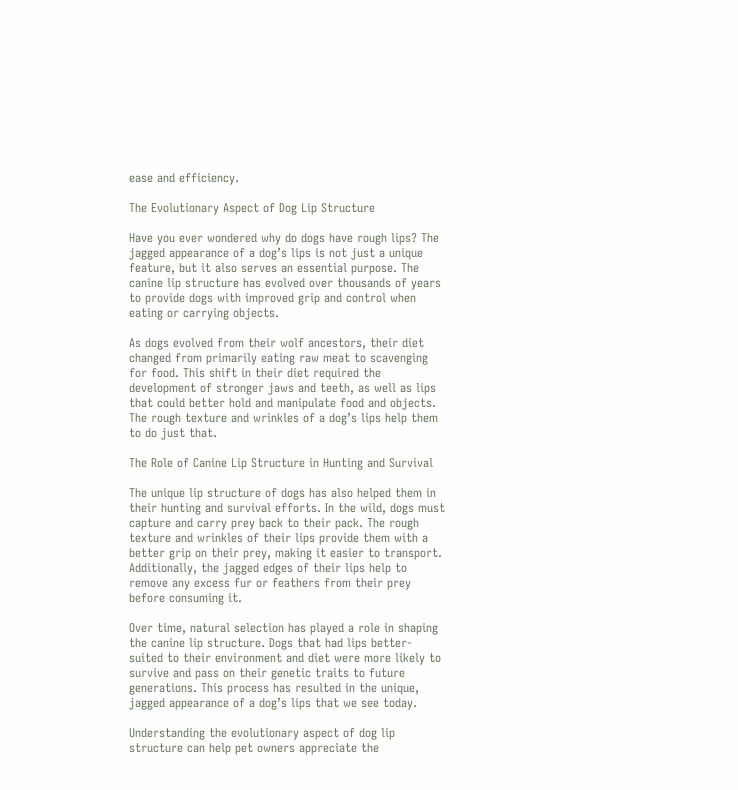ease and efficiency.

The Evolutionary Aspect of Dog Lip Structure

Have you ever wondered why do dogs have rough lips? The jagged appearance of a dog’s lips is not just a unique feature, but it also serves an essential purpose. The canine lip structure has evolved over thousands of years to provide dogs with improved grip and control when eating or carrying objects.

As dogs evolved from their wolf ancestors, their diet changed from primarily eating raw meat to scavenging for food. This shift in their diet required the development of stronger jaws and teeth, as well as lips that could better hold and manipulate food and objects. The rough texture and wrinkles of a dog’s lips help them to do just that.

The Role of Canine Lip Structure in Hunting and Survival

The unique lip structure of dogs has also helped them in their hunting and survival efforts. In the wild, dogs must capture and carry prey back to their pack. The rough texture and wrinkles of their lips provide them with a better grip on their prey, making it easier to transport. Additionally, the jagged edges of their lips help to remove any excess fur or feathers from their prey before consuming it.

Over time, natural selection has played a role in shaping the canine lip structure. Dogs that had lips better-suited to their environment and diet were more likely to survive and pass on their genetic traits to future generations. This process has resulted in the unique, jagged appearance of a dog’s lips that we see today.

Understanding the evolutionary aspect of dog lip structure can help pet owners appreciate the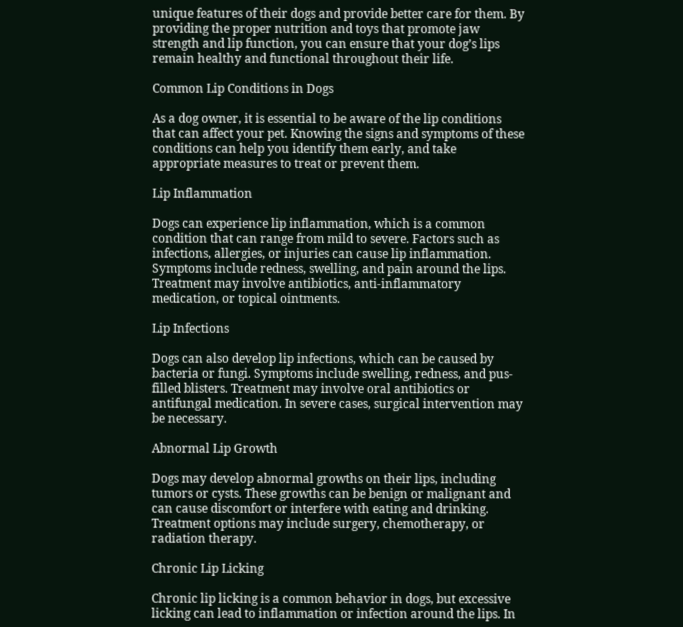unique features of their dogs and provide better care for them. By providing the proper nutrition and toys that promote jaw strength and lip function, you can ensure that your dog’s lips remain healthy and functional throughout their life.

Common Lip Conditions in Dogs

As a dog owner, it is essential to be aware of the lip conditions that can affect your pet. Knowing the signs and symptoms of these conditions can help you identify them early, and take appropriate measures to treat or prevent them.

Lip Inflammation

Dogs can experience lip inflammation, which is a common condition that can range from mild to severe. Factors such as infections, allergies, or injuries can cause lip inflammation. Symptoms include redness, swelling, and pain around the lips. Treatment may involve antibiotics, anti-inflammatory medication, or topical ointments.

Lip Infections

Dogs can also develop lip infections, which can be caused by bacteria or fungi. Symptoms include swelling, redness, and pus-filled blisters. Treatment may involve oral antibiotics or antifungal medication. In severe cases, surgical intervention may be necessary.

Abnormal Lip Growth

Dogs may develop abnormal growths on their lips, including tumors or cysts. These growths can be benign or malignant and can cause discomfort or interfere with eating and drinking. Treatment options may include surgery, chemotherapy, or radiation therapy.

Chronic Lip Licking

Chronic lip licking is a common behavior in dogs, but excessive licking can lead to inflammation or infection around the lips. In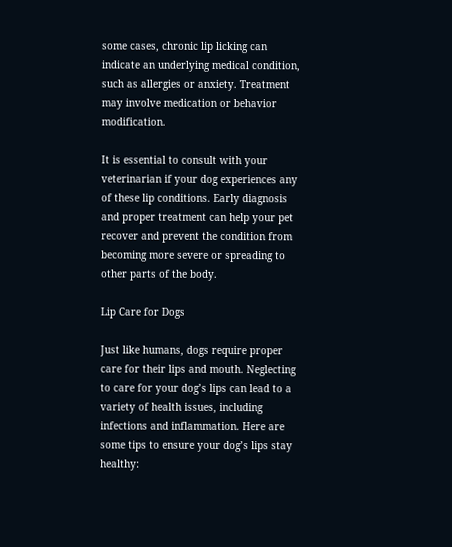some cases, chronic lip licking can indicate an underlying medical condition, such as allergies or anxiety. Treatment may involve medication or behavior modification.

It is essential to consult with your veterinarian if your dog experiences any of these lip conditions. Early diagnosis and proper treatment can help your pet recover and prevent the condition from becoming more severe or spreading to other parts of the body.

Lip Care for Dogs

Just like humans, dogs require proper care for their lips and mouth. Neglecting to care for your dog’s lips can lead to a variety of health issues, including infections and inflammation. Here are some tips to ensure your dog’s lips stay healthy: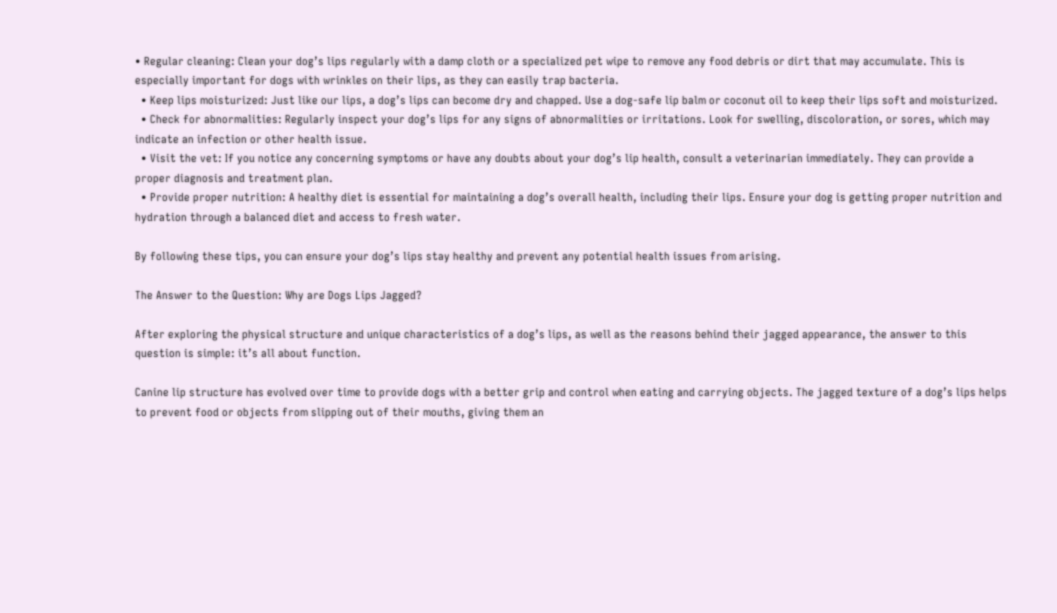• Regular cleaning: Clean your dog’s lips regularly with a damp cloth or a specialized pet wipe to remove any food debris or dirt that may accumulate. This is especially important for dogs with wrinkles on their lips, as they can easily trap bacteria.
  • Keep lips moisturized: Just like our lips, a dog’s lips can become dry and chapped. Use a dog-safe lip balm or coconut oil to keep their lips soft and moisturized.
  • Check for abnormalities: Regularly inspect your dog’s lips for any signs of abnormalities or irritations. Look for swelling, discoloration, or sores, which may indicate an infection or other health issue.
  • Visit the vet: If you notice any concerning symptoms or have any doubts about your dog’s lip health, consult a veterinarian immediately. They can provide a proper diagnosis and treatment plan.
  • Provide proper nutrition: A healthy diet is essential for maintaining a dog’s overall health, including their lips. Ensure your dog is getting proper nutrition and hydration through a balanced diet and access to fresh water.

By following these tips, you can ensure your dog’s lips stay healthy and prevent any potential health issues from arising.

The Answer to the Question: Why are Dogs Lips Jagged?

After exploring the physical structure and unique characteristics of a dog’s lips, as well as the reasons behind their jagged appearance, the answer to this question is simple: it’s all about function.

Canine lip structure has evolved over time to provide dogs with a better grip and control when eating and carrying objects. The jagged texture of a dog’s lips helps to prevent food or objects from slipping out of their mouths, giving them an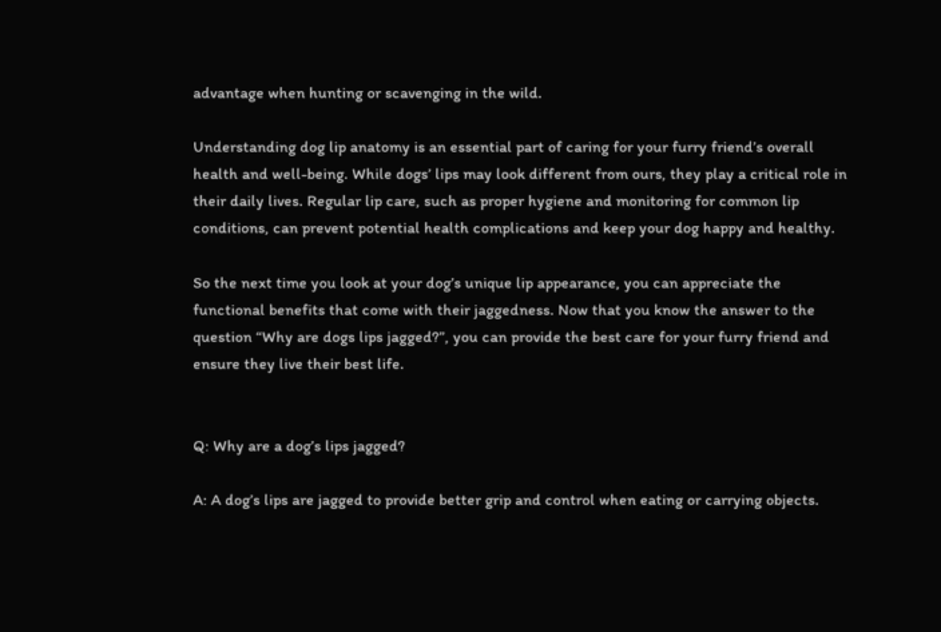advantage when hunting or scavenging in the wild.

Understanding dog lip anatomy is an essential part of caring for your furry friend’s overall health and well-being. While dogs’ lips may look different from ours, they play a critical role in their daily lives. Regular lip care, such as proper hygiene and monitoring for common lip conditions, can prevent potential health complications and keep your dog happy and healthy.

So the next time you look at your dog’s unique lip appearance, you can appreciate the functional benefits that come with their jaggedness. Now that you know the answer to the question “Why are dogs lips jagged?”, you can provide the best care for your furry friend and ensure they live their best life.


Q: Why are a dog’s lips jagged?

A: A dog’s lips are jagged to provide better grip and control when eating or carrying objects.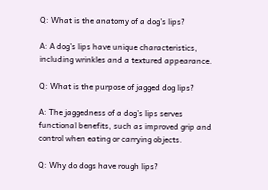Q: What is the anatomy of a dog’s lips?

A: A dog’s lips have unique characteristics, including wrinkles and a textured appearance.

Q: What is the purpose of jagged dog lips?

A: The jaggedness of a dog’s lips serves functional benefits, such as improved grip and control when eating or carrying objects.

Q: Why do dogs have rough lips?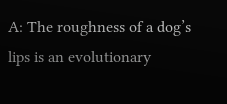A: The roughness of a dog’s lips is an evolutionary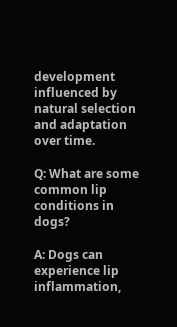development influenced by natural selection and adaptation over time.

Q: What are some common lip conditions in dogs?

A: Dogs can experience lip inflammation,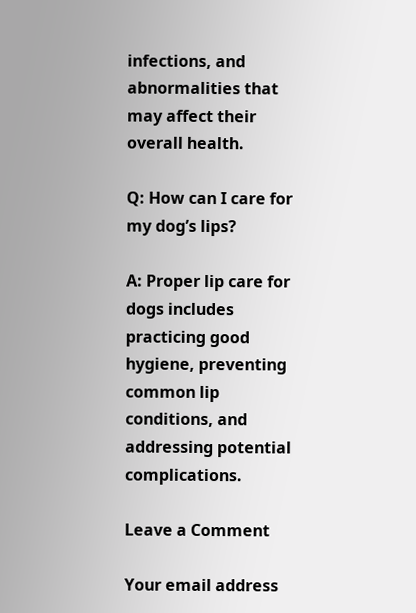infections, and abnormalities that may affect their overall health.

Q: How can I care for my dog’s lips?

A: Proper lip care for dogs includes practicing good hygiene, preventing common lip conditions, and addressing potential complications.

Leave a Comment

Your email address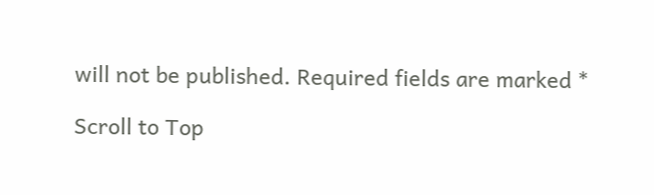will not be published. Required fields are marked *

Scroll to Top